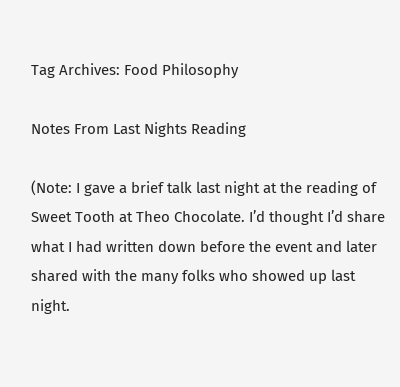Tag Archives: Food Philosophy

Notes From Last Nights Reading

(Note: I gave a brief talk last night at the reading of Sweet Tooth at Theo Chocolate. I’d thought I’d share what I had written down before the event and later shared with the many folks who showed up last night.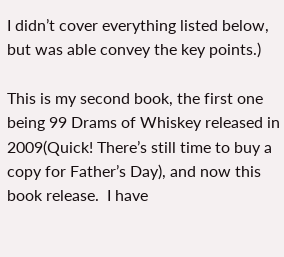I didn’t cover everything listed below, but was able convey the key points.)

This is my second book, the first one being 99 Drams of Whiskey released in 2009(Quick! There’s still time to buy a copy for Father’s Day), and now this book release.  I have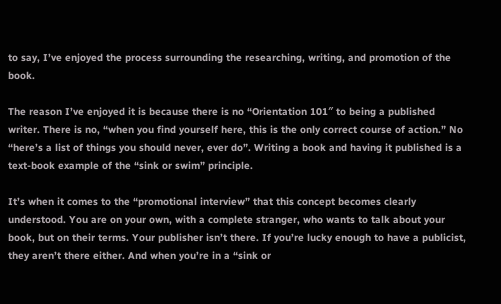to say, I’ve enjoyed the process surrounding the researching, writing, and promotion of the book.

The reason I’ve enjoyed it is because there is no “Orientation 101″ to being a published writer. There is no, “when you find yourself here, this is the only correct course of action.” No “here’s a list of things you should never, ever do”. Writing a book and having it published is a text-book example of the “sink or swim” principle.

It’s when it comes to the “promotional interview” that this concept becomes clearly understood. You are on your own, with a complete stranger, who wants to talk about your book, but on their terms. Your publisher isn’t there. If you’re lucky enough to have a publicist, they aren’t there either. And when you’re in a “sink or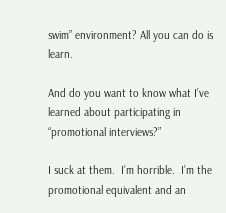swim” environment? All you can do is learn.

And do you want to know what I’ve learned about participating in “promotional interviews?”

I suck at them.  I’m horrible.  I’m the promotional equivalent and an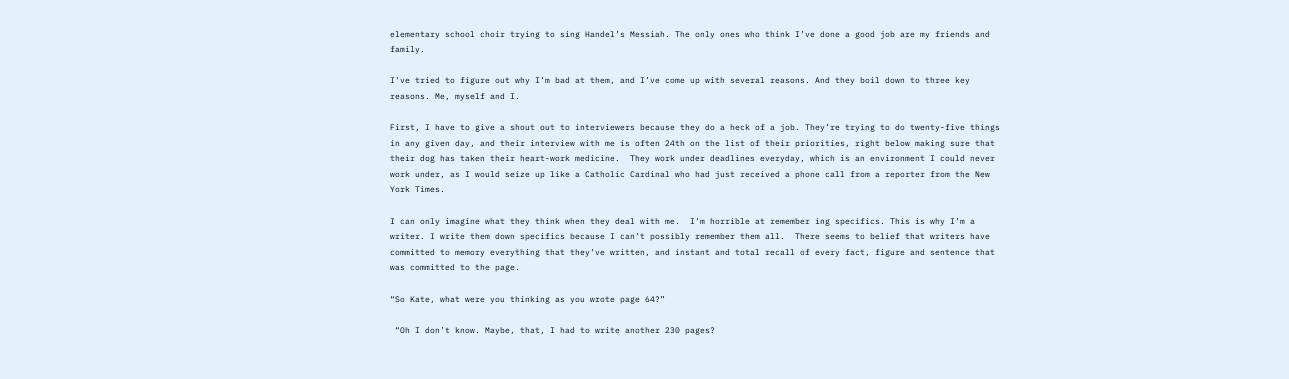elementary school choir trying to sing Handel’s Messiah. The only ones who think I’ve done a good job are my friends and family.

I’ve tried to figure out why I’m bad at them, and I’ve come up with several reasons. And they boil down to three key reasons. Me, myself and I.

First, I have to give a shout out to interviewers because they do a heck of a job. They’re trying to do twenty-five things in any given day, and their interview with me is often 24th on the list of their priorities, right below making sure that their dog has taken their heart-work medicine.  They work under deadlines everyday, which is an environment I could never work under, as I would seize up like a Catholic Cardinal who had just received a phone call from a reporter from the New York Times.

I can only imagine what they think when they deal with me.  I’m horrible at remember ing specifics. This is why I’m a writer. I write them down specifics because I can’t possibly remember them all.  There seems to belief that writers have committed to memory everything that they’ve written, and instant and total recall of every fact, figure and sentence that was committed to the page.

“So Kate, what were you thinking as you wrote page 64?”

 “Oh I don’t know. Maybe, that, I had to write another 230 pages?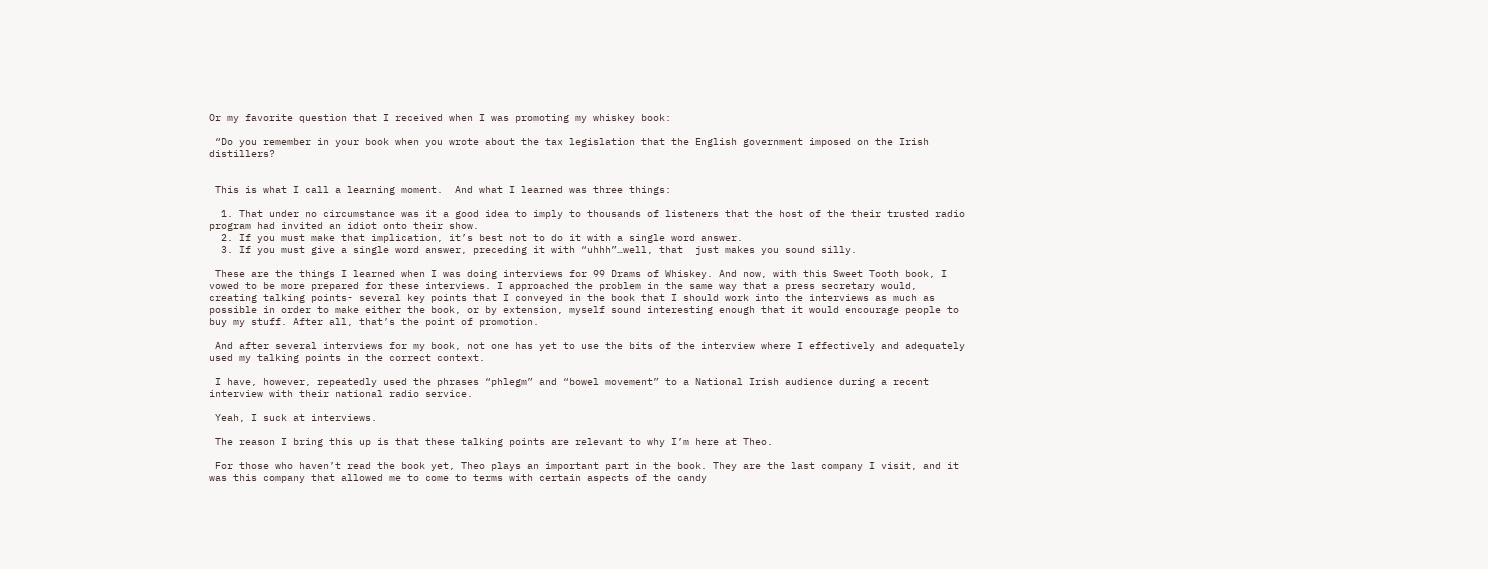Or my favorite question that I received when I was promoting my whiskey book:

 “Do you remember in your book when you wrote about the tax legislation that the English government imposed on the Irish distillers?


 This is what I call a learning moment.  And what I learned was three things:

  1. That under no circumstance was it a good idea to imply to thousands of listeners that the host of the their trusted radio program had invited an idiot onto their show.
  2. If you must make that implication, it’s best not to do it with a single word answer.
  3. If you must give a single word answer, preceding it with “uhhh”…well, that  just makes you sound silly.

 These are the things I learned when I was doing interviews for 99 Drams of Whiskey. And now, with this Sweet Tooth book, I vowed to be more prepared for these interviews. I approached the problem in the same way that a press secretary would, creating talking points- several key points that I conveyed in the book that I should work into the interviews as much as possible in order to make either the book, or by extension, myself sound interesting enough that it would encourage people to buy my stuff. After all, that’s the point of promotion.

 And after several interviews for my book, not one has yet to use the bits of the interview where I effectively and adequately used my talking points in the correct context.

 I have, however, repeatedly used the phrases “phlegm” and “bowel movement” to a National Irish audience during a recent interview with their national radio service.

 Yeah, I suck at interviews.

 The reason I bring this up is that these talking points are relevant to why I’m here at Theo.

 For those who haven’t read the book yet, Theo plays an important part in the book. They are the last company I visit, and it was this company that allowed me to come to terms with certain aspects of the candy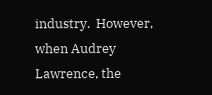industry.  However, when Audrey Lawrence, the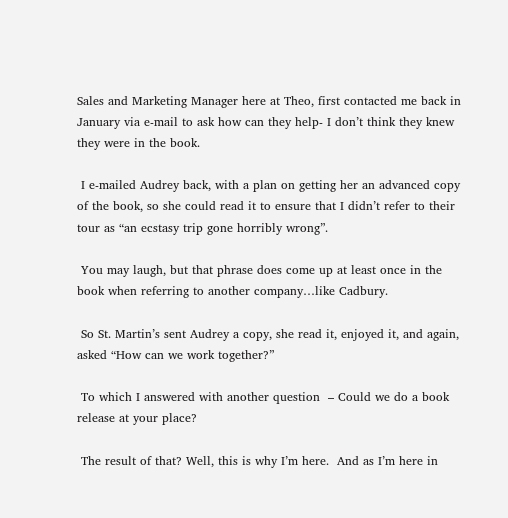Sales and Marketing Manager here at Theo, first contacted me back in January via e-mail to ask how can they help- I don’t think they knew they were in the book.

 I e-mailed Audrey back, with a plan on getting her an advanced copy of the book, so she could read it to ensure that I didn’t refer to their tour as “an ecstasy trip gone horribly wrong”.

 You may laugh, but that phrase does come up at least once in the book when referring to another company…like Cadbury.

 So St. Martin’s sent Audrey a copy, she read it, enjoyed it, and again, asked “How can we work together?”

 To which I answered with another question  – Could we do a book release at your place?

 The result of that? Well, this is why I’m here.  And as I’m here in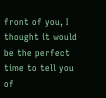front of you, I thought it would be the perfect time to tell you of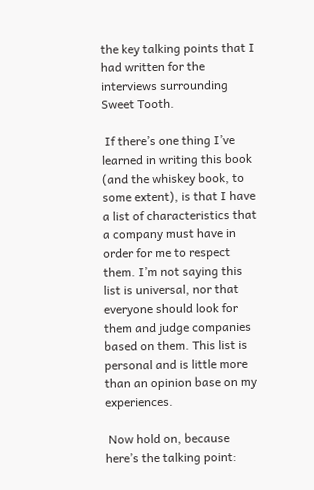the key talking points that I had written for the interviews surrounding Sweet Tooth.

 If there’s one thing I’ve learned in writing this book (and the whiskey book, to some extent), is that I have a list of characteristics that a company must have in order for me to respect them. I’m not saying this list is universal, nor that everyone should look for them and judge companies based on them. This list is personal and is little more than an opinion base on my experiences.

 Now hold on, because here’s the talking point: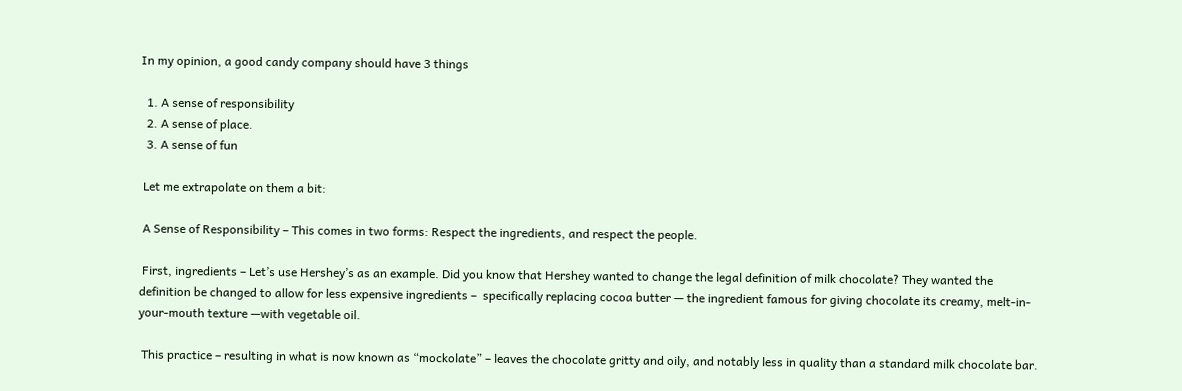In my opinion, a good candy company should have 3 things

  1. A sense of responsibility
  2. A sense of place.
  3. A sense of fun

 Let me extrapolate on them a bit:

 A Sense of Responsibility – This comes in two forms: Respect the ingredients, and respect the people.

 First, ingredients – Let’s use Hershey’s as an example. Did you know that Hershey wanted to change the legal definition of milk chocolate? They wanted the definition be changed to allow for less expensive ingredients –  specifically replacing cocoa butter — the ingredient famous for giving chocolate its creamy, melt-in-your-mouth texture —with vegetable oil.

 This practice – resulting in what is now known as “mockolate” – leaves the chocolate gritty and oily, and notably less in quality than a standard milk chocolate bar.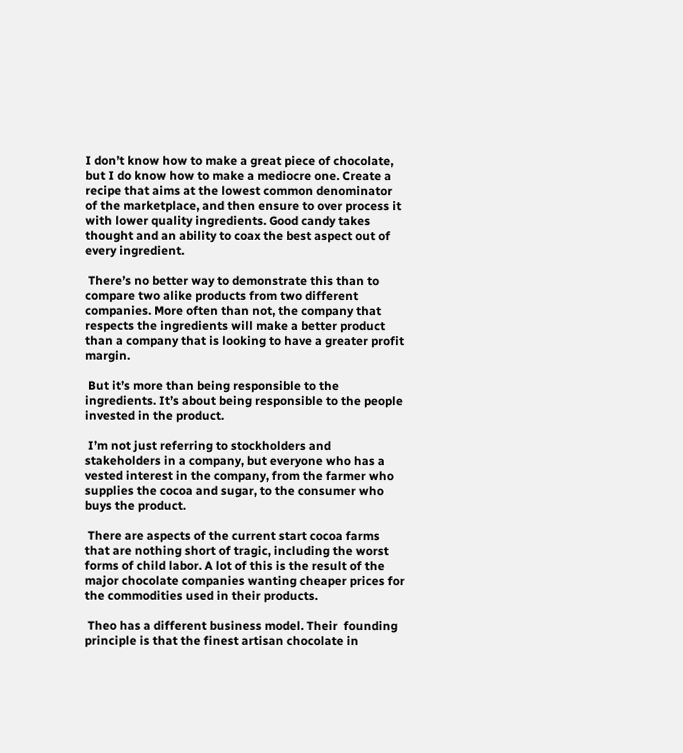I don’t know how to make a great piece of chocolate, but I do know how to make a mediocre one. Create a recipe that aims at the lowest common denominator of the marketplace, and then ensure to over process it with lower quality ingredients. Good candy takes thought and an ability to coax the best aspect out of every ingredient.

 There’s no better way to demonstrate this than to compare two alike products from two different companies. More often than not, the company that respects the ingredients will make a better product than a company that is looking to have a greater profit margin.

 But it’s more than being responsible to the ingredients. It’s about being responsible to the people invested in the product.

 I’m not just referring to stockholders and stakeholders in a company, but everyone who has a vested interest in the company, from the farmer who supplies the cocoa and sugar, to the consumer who buys the product.

 There are aspects of the current start cocoa farms that are nothing short of tragic, including the worst forms of child labor. A lot of this is the result of the major chocolate companies wanting cheaper prices for the commodities used in their products.

 Theo has a different business model. Their  founding principle is that the finest artisan chocolate in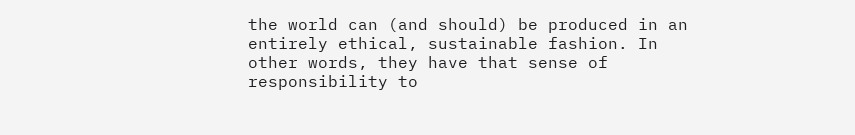the world can (and should) be produced in an entirely ethical, sustainable fashion. In other words, they have that sense of responsibility to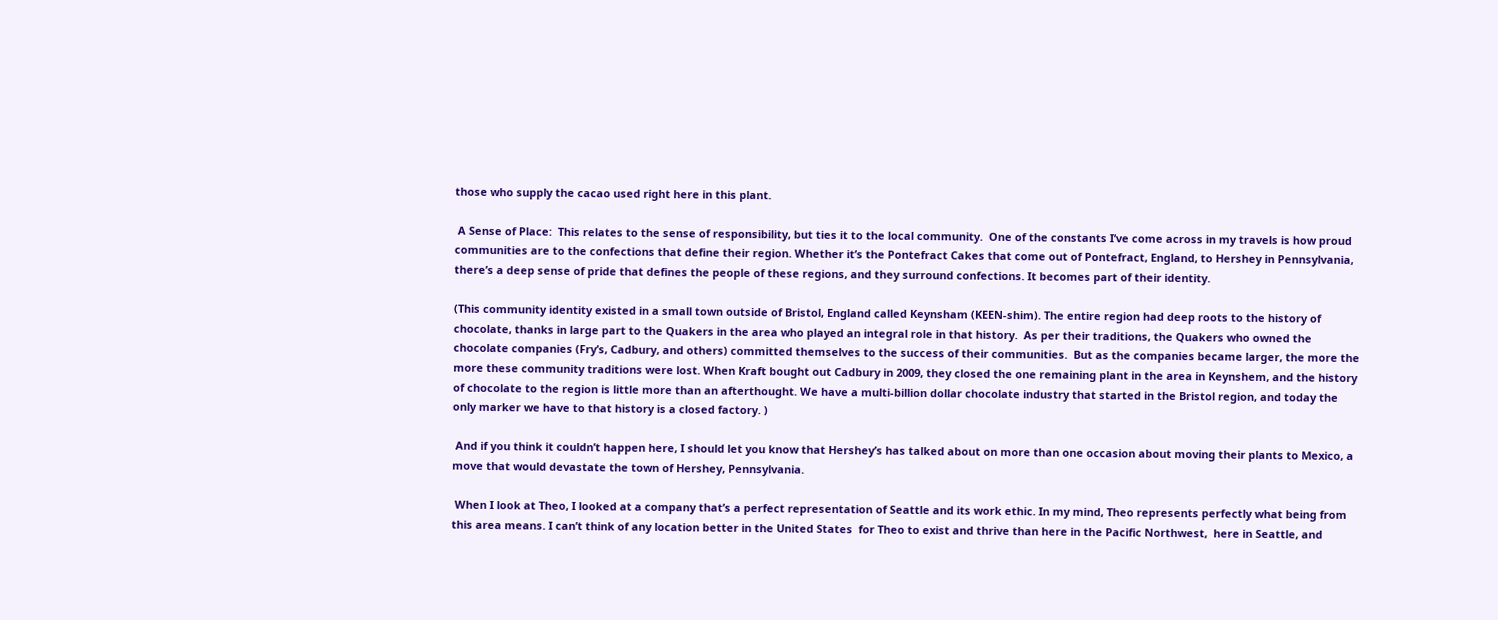those who supply the cacao used right here in this plant.

 A Sense of Place:  This relates to the sense of responsibility, but ties it to the local community.  One of the constants I’ve come across in my travels is how proud communities are to the confections that define their region. Whether it’s the Pontefract Cakes that come out of Pontefract, England, to Hershey in Pennsylvania, there’s a deep sense of pride that defines the people of these regions, and they surround confections. It becomes part of their identity.

(This community identity existed in a small town outside of Bristol, England called Keynsham (KEEN-shim). The entire region had deep roots to the history of chocolate, thanks in large part to the Quakers in the area who played an integral role in that history.  As per their traditions, the Quakers who owned the chocolate companies (Fry’s, Cadbury, and others) committed themselves to the success of their communities.  But as the companies became larger, the more the more these community traditions were lost. When Kraft bought out Cadbury in 2009, they closed the one remaining plant in the area in Keynshem, and the history of chocolate to the region is little more than an afterthought. We have a multi-billion dollar chocolate industry that started in the Bristol region, and today the only marker we have to that history is a closed factory. )

 And if you think it couldn’t happen here, I should let you know that Hershey’s has talked about on more than one occasion about moving their plants to Mexico, a move that would devastate the town of Hershey, Pennsylvania.

 When I look at Theo, I looked at a company that’s a perfect representation of Seattle and its work ethic. In my mind, Theo represents perfectly what being from this area means. I can’t think of any location better in the United States  for Theo to exist and thrive than here in the Pacific Northwest,  here in Seattle, and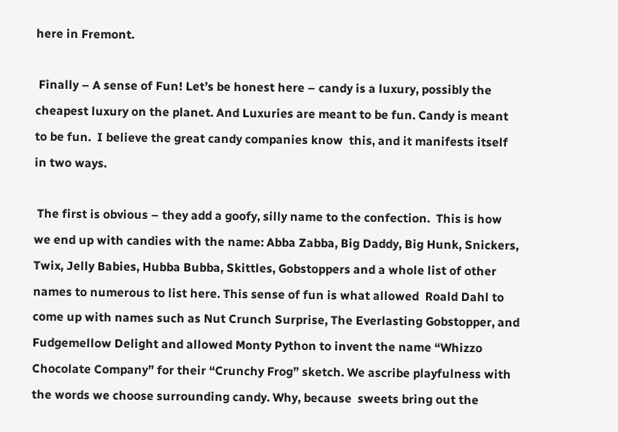here in Fremont.

 Finally – A sense of Fun! Let’s be honest here – candy is a luxury, possibly the cheapest luxury on the planet. And Luxuries are meant to be fun. Candy is meant to be fun.  I believe the great candy companies know  this, and it manifests itself in two ways.

 The first is obvious – they add a goofy, silly name to the confection.  This is how we end up with candies with the name: Abba Zabba, Big Daddy, Big Hunk, Snickers, Twix, Jelly Babies, Hubba Bubba, Skittles, Gobstoppers and a whole list of other names to numerous to list here. This sense of fun is what allowed  Roald Dahl to come up with names such as Nut Crunch Surprise, The Everlasting Gobstopper, and Fudgemellow Delight and allowed Monty Python to invent the name “Whizzo Chocolate Company” for their “Crunchy Frog” sketch. We ascribe playfulness with the words we choose surrounding candy. Why, because  sweets bring out the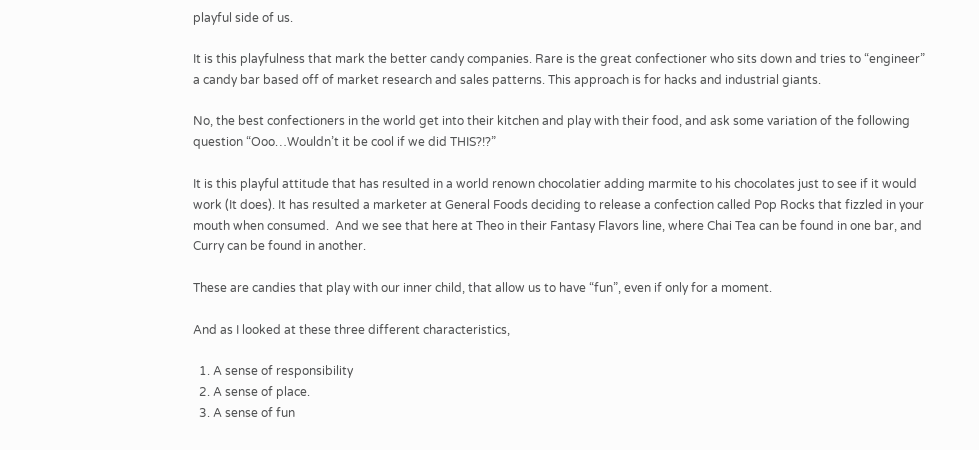playful side of us.

It is this playfulness that mark the better candy companies. Rare is the great confectioner who sits down and tries to “engineer” a candy bar based off of market research and sales patterns. This approach is for hacks and industrial giants.

No, the best confectioners in the world get into their kitchen and play with their food, and ask some variation of the following question “Ooo…Wouldn’t it be cool if we did THIS?!?”

It is this playful attitude that has resulted in a world renown chocolatier adding marmite to his chocolates just to see if it would work (It does). It has resulted a marketer at General Foods deciding to release a confection called Pop Rocks that fizzled in your mouth when consumed.  And we see that here at Theo in their Fantasy Flavors line, where Chai Tea can be found in one bar, and Curry can be found in another.

These are candies that play with our inner child, that allow us to have “fun”, even if only for a moment.

And as I looked at these three different characteristics,

  1. A sense of responsibility
  2. A sense of place.
  3. A sense of fun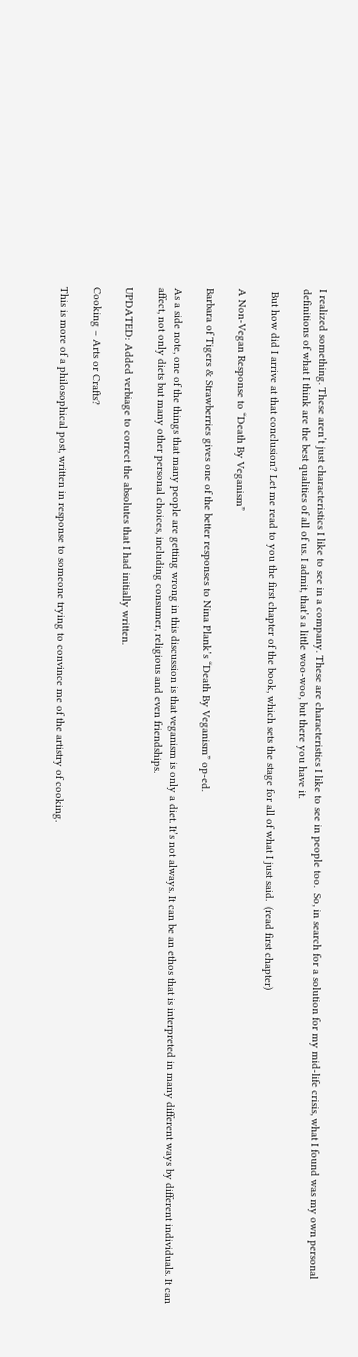I realized something. These aren’t just characteristics I like to see in a company. These are characteristics I like to see in people too.  So, in search for a solution for my mid-life crisis, what I found was my own personal definitions of what I think are the best qualities of all of us. I admit, that’s a little woo-woo, but there you have it.

 But how did I arrive at that conclusion? Let me read to you the first chapter of the book, which sets the stage for all of what I just said.  (read first chapter)

A Non-Vegan Response to “Death By Veganism”

Barbara of Tigers & Strawberries gives one of the better responses to Nina Plank’s “Death By Veganism” op-ed.

As a side note, one of the things that many people are getting wrong in this discussion is that veganism is only a diet. It’s not always. It can be an ethos that is interpreted in many different ways by different individuals. It can affect, not only diets but many other personal choices, including consumer, religious and even friendships.

UPDATED: Added verbiage to correct the absolutes that I had initially written.

Cooking – Arts or Crafts?

This is more of a philosophical post, written in response to someone trying to convince me of the artistry of cooking.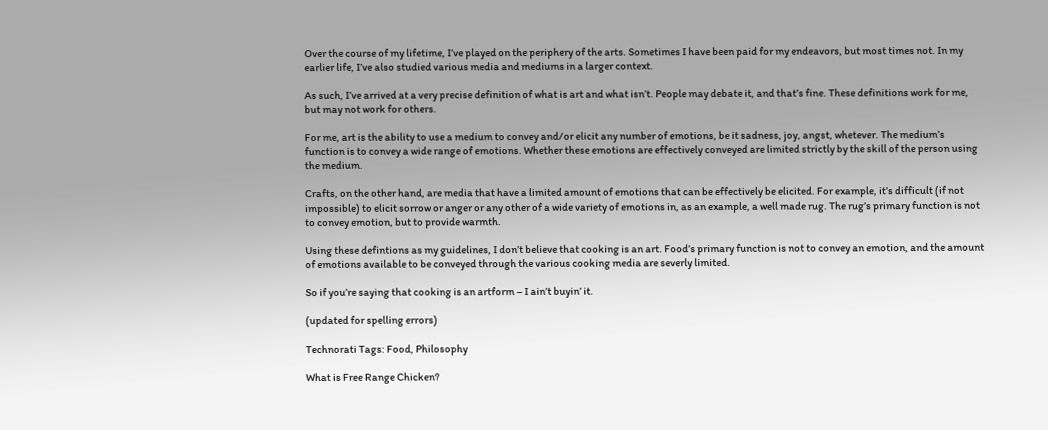Over the course of my lifetime, I’ve played on the periphery of the arts. Sometimes I have been paid for my endeavors, but most times not. In my earlier life, I’ve also studied various media and mediums in a larger context.

As such, I’ve arrived at a very precise definition of what is art and what isn’t. People may debate it, and that’s fine. These definitions work for me, but may not work for others.

For me, art is the ability to use a medium to convey and/or elicit any number of emotions, be it sadness, joy, angst, whetever. The medium’s function is to convey a wide range of emotions. Whether these emotions are effectively conveyed are limited strictly by the skill of the person using the medium.

Crafts, on the other hand, are media that have a limited amount of emotions that can be effectively be elicited. For example, it’s difficult (if not impossible) to elicit sorrow or anger or any other of a wide variety of emotions in, as an example, a well made rug. The rug’s primary function is not to convey emotion, but to provide warmth.

Using these defintions as my guidelines, I don’t believe that cooking is an art. Food’s primary function is not to convey an emotion, and the amount of emotions available to be conveyed through the various cooking media are severly limited.

So if you’re saying that cooking is an artform – I ain’t buyin’ it.

(updated for spelling errors)

Technorati Tags: Food, Philosophy

What is Free Range Chicken?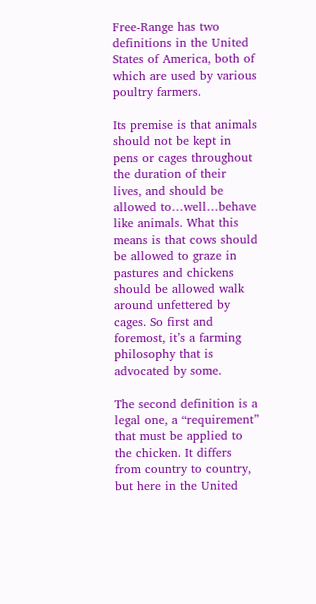Free-Range has two definitions in the United States of America, both of which are used by various poultry farmers.

Its premise is that animals should not be kept in pens or cages throughout the duration of their lives, and should be allowed to…well…behave like animals. What this means is that cows should be allowed to graze in pastures and chickens should be allowed walk around unfettered by cages. So first and foremost, it’s a farming philosophy that is advocated by some.

The second definition is a legal one, a “requirement” that must be applied to the chicken. It differs from country to country, but here in the United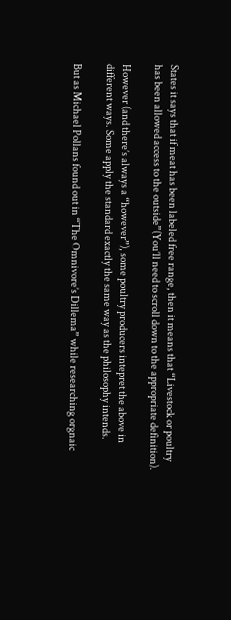States it says that if meat has been labeled free range, then it means that “Livestock or poultry has been allowed access to the outside”(You’ll need to scroll down to the appropriate definition).

However (and there’s always a “however”), some poultry producers intepret the above in different ways. Some apply the standard exactly the same way as the philosophy intends.

But as Michael Pollans found out in “The Omnivore’s Dillema” while researching orgnaic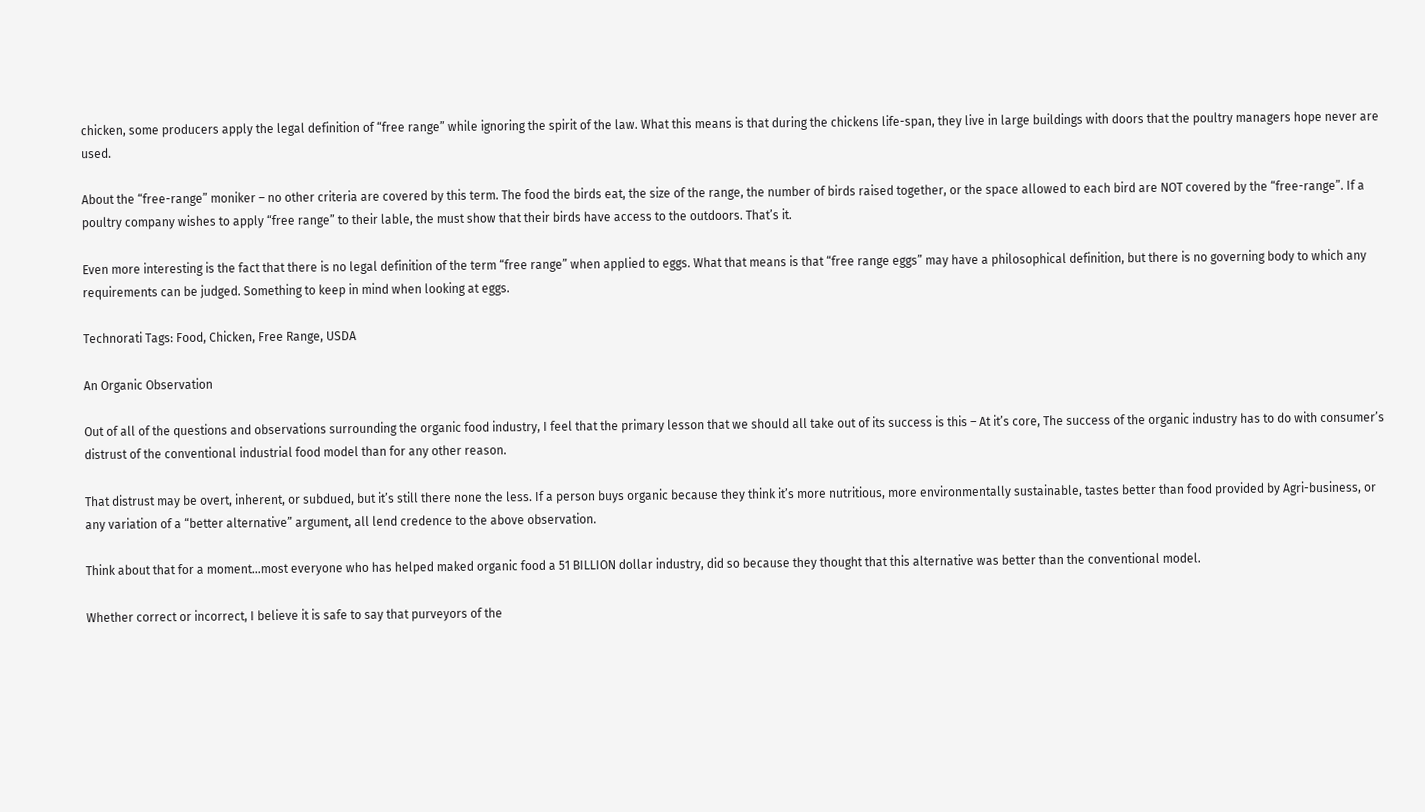chicken, some producers apply the legal definition of “free range” while ignoring the spirit of the law. What this means is that during the chickens life-span, they live in large buildings with doors that the poultry managers hope never are used.

About the “free-range” moniker – no other criteria are covered by this term. The food the birds eat, the size of the range, the number of birds raised together, or the space allowed to each bird are NOT covered by the “free-range”. If a poultry company wishes to apply “free range” to their lable, the must show that their birds have access to the outdoors. That’s it.

Even more interesting is the fact that there is no legal definition of the term “free range” when applied to eggs. What that means is that “free range eggs” may have a philosophical definition, but there is no governing body to which any requirements can be judged. Something to keep in mind when looking at eggs.

Technorati Tags: Food, Chicken, Free Range, USDA

An Organic Observation

Out of all of the questions and observations surrounding the organic food industry, I feel that the primary lesson that we should all take out of its success is this – At it’s core, The success of the organic industry has to do with consumer’s distrust of the conventional industrial food model than for any other reason.

That distrust may be overt, inherent, or subdued, but it’s still there none the less. If a person buys organic because they think it’s more nutritious, more environmentally sustainable, tastes better than food provided by Agri-business, or any variation of a “better alternative” argument, all lend credence to the above observation.

Think about that for a moment…most everyone who has helped maked organic food a 51 BILLION dollar industry, did so because they thought that this alternative was better than the conventional model.

Whether correct or incorrect, I believe it is safe to say that purveyors of the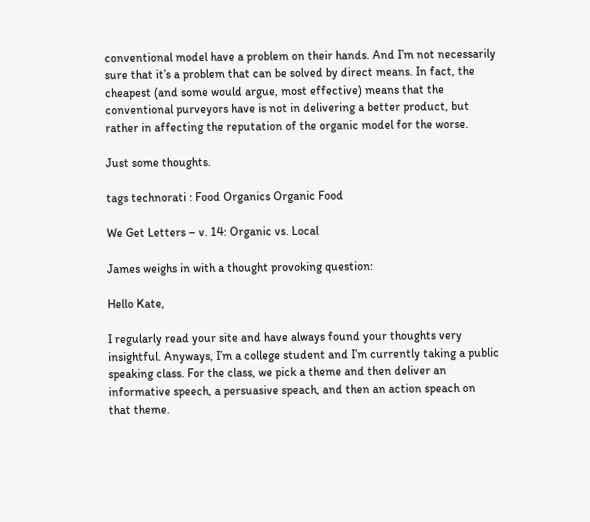conventional model have a problem on their hands. And I’m not necessarily sure that it’s a problem that can be solved by direct means. In fact, the cheapest (and some would argue, most effective) means that the conventional purveyors have is not in delivering a better product, but rather in affecting the reputation of the organic model for the worse.

Just some thoughts.

tags technorati : Food Organics Organic Food

We Get Letters – v. 14: Organic vs. Local

James weighs in with a thought provoking question:

Hello Kate,

I regularly read your site and have always found your thoughts very insightful. Anyways, I’m a college student and I’m currently taking a public speaking class. For the class, we pick a theme and then deliver an informative speech, a persuasive speach, and then an action speach on
that theme.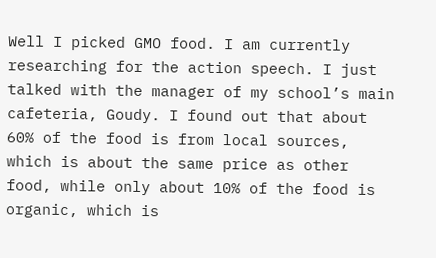Well I picked GMO food. I am currently researching for the action speech. I just talked with the manager of my school’s main cafeteria, Goudy. I found out that about 60% of the food is from local sources, which is about the same price as other food, while only about 10% of the food is organic, which is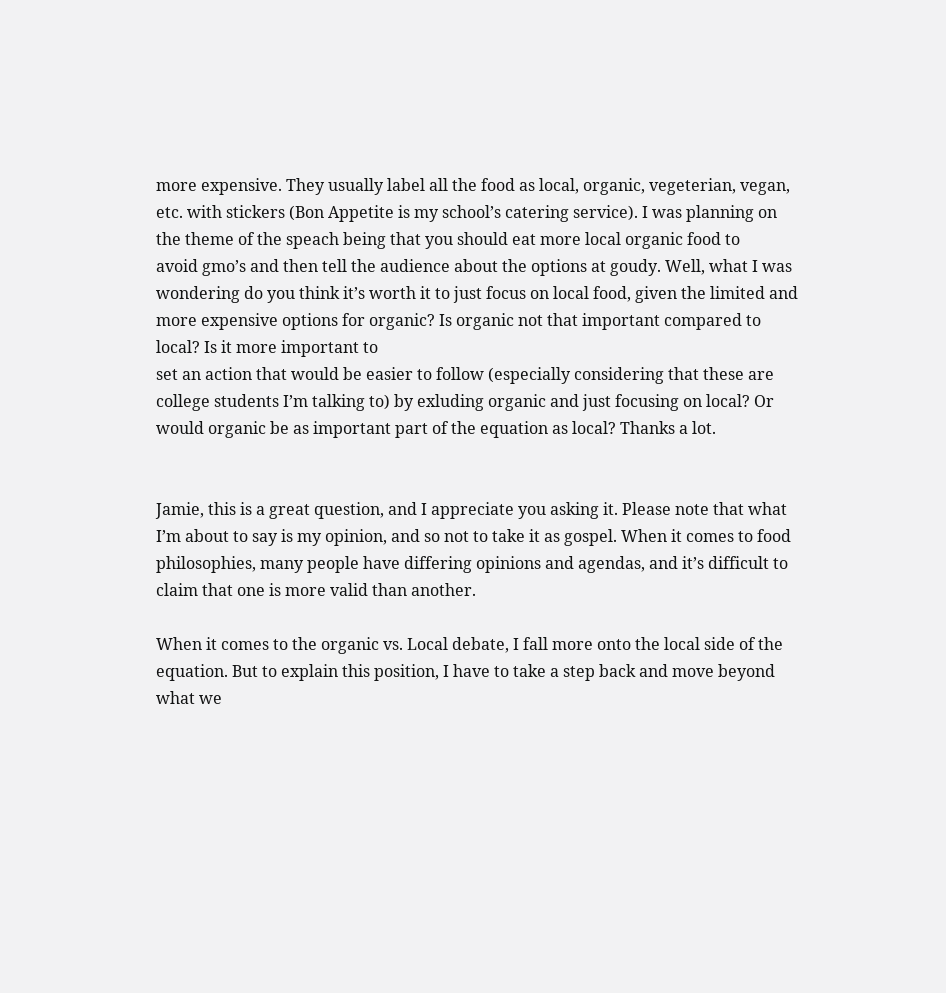more expensive. They usually label all the food as local, organic, vegeterian, vegan, etc. with stickers (Bon Appetite is my school’s catering service). I was planning on the theme of the speach being that you should eat more local organic food to
avoid gmo’s and then tell the audience about the options at goudy. Well, what I was wondering do you think it’s worth it to just focus on local food, given the limited and more expensive options for organic? Is organic not that important compared to local? Is it more important to
set an action that would be easier to follow (especially considering that these are college students I’m talking to) by exluding organic and just focusing on local? Or would organic be as important part of the equation as local? Thanks a lot.


Jamie, this is a great question, and I appreciate you asking it. Please note that what I’m about to say is my opinion, and so not to take it as gospel. When it comes to food philosophies, many people have differing opinions and agendas, and it’s difficult to claim that one is more valid than another.

When it comes to the organic vs. Local debate, I fall more onto the local side of the equation. But to explain this position, I have to take a step back and move beyond what we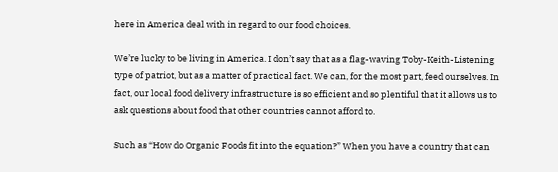here in America deal with in regard to our food choices.

We’re lucky to be living in America. I don’t say that as a flag-waving Toby-Keith-Listening type of patriot, but as a matter of practical fact. We can, for the most part, feed ourselves. In fact, our local food delivery infrastructure is so efficient and so plentiful that it allows us to ask questions about food that other countries cannot afford to.

Such as “How do Organic Foods fit into the equation?” When you have a country that can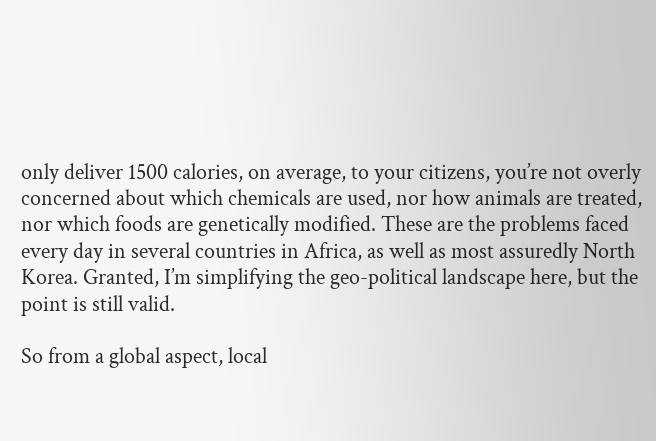only deliver 1500 calories, on average, to your citizens, you’re not overly concerned about which chemicals are used, nor how animals are treated, nor which foods are genetically modified. These are the problems faced every day in several countries in Africa, as well as most assuredly North Korea. Granted, I’m simplifying the geo-political landscape here, but the point is still valid.

So from a global aspect, local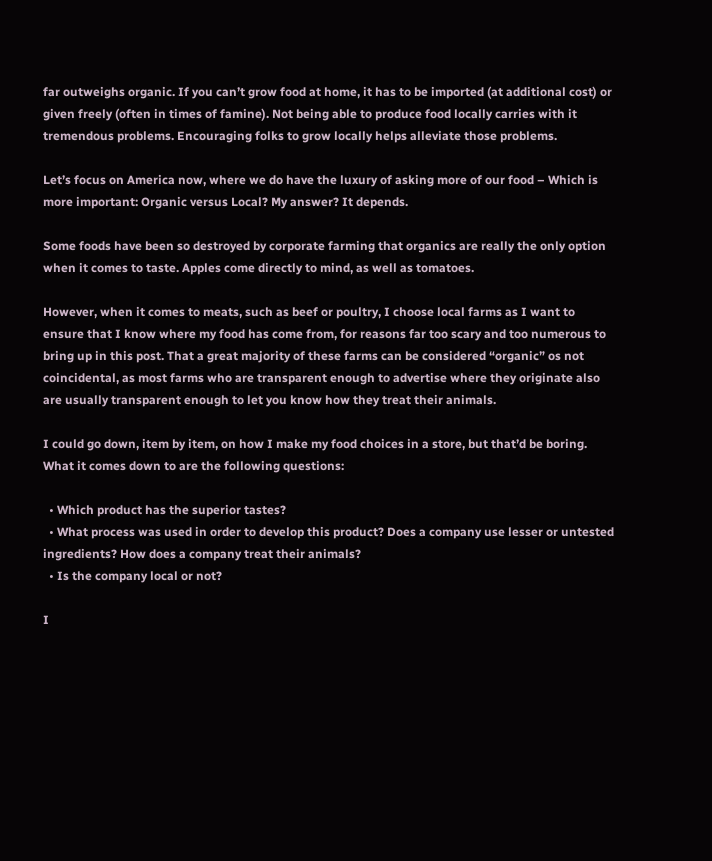far outweighs organic. If you can’t grow food at home, it has to be imported (at additional cost) or given freely (often in times of famine). Not being able to produce food locally carries with it tremendous problems. Encouraging folks to grow locally helps alleviate those problems.

Let’s focus on America now, where we do have the luxury of asking more of our food – Which is more important: Organic versus Local? My answer? It depends.

Some foods have been so destroyed by corporate farming that organics are really the only option when it comes to taste. Apples come directly to mind, as well as tomatoes.

However, when it comes to meats, such as beef or poultry, I choose local farms as I want to ensure that I know where my food has come from, for reasons far too scary and too numerous to bring up in this post. That a great majority of these farms can be considered “organic” os not coincidental, as most farms who are transparent enough to advertise where they originate also are usually transparent enough to let you know how they treat their animals.

I could go down, item by item, on how I make my food choices in a store, but that’d be boring. What it comes down to are the following questions:

  • Which product has the superior tastes?
  • What process was used in order to develop this product? Does a company use lesser or untested ingredients? How does a company treat their animals?
  • Is the company local or not?

I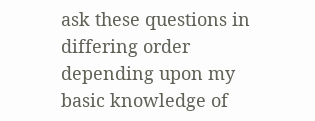ask these questions in differing order depending upon my basic knowledge of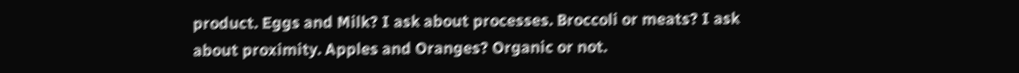product. Eggs and Milk? I ask about processes. Broccoli or meats? I ask about proximity. Apples and Oranges? Organic or not.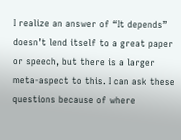I realize an answer of “It depends” doesn’t lend itself to a great paper or speech, but there is a larger meta-aspect to this. I can ask these questions because of where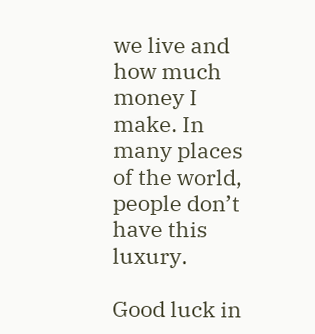we live and how much money I make. In many places of the world, people don’t have this luxury.

Good luck in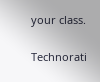your class.

Technorati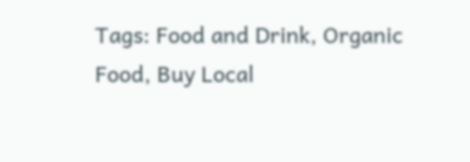Tags: Food and Drink, Organic Food, Buy Local